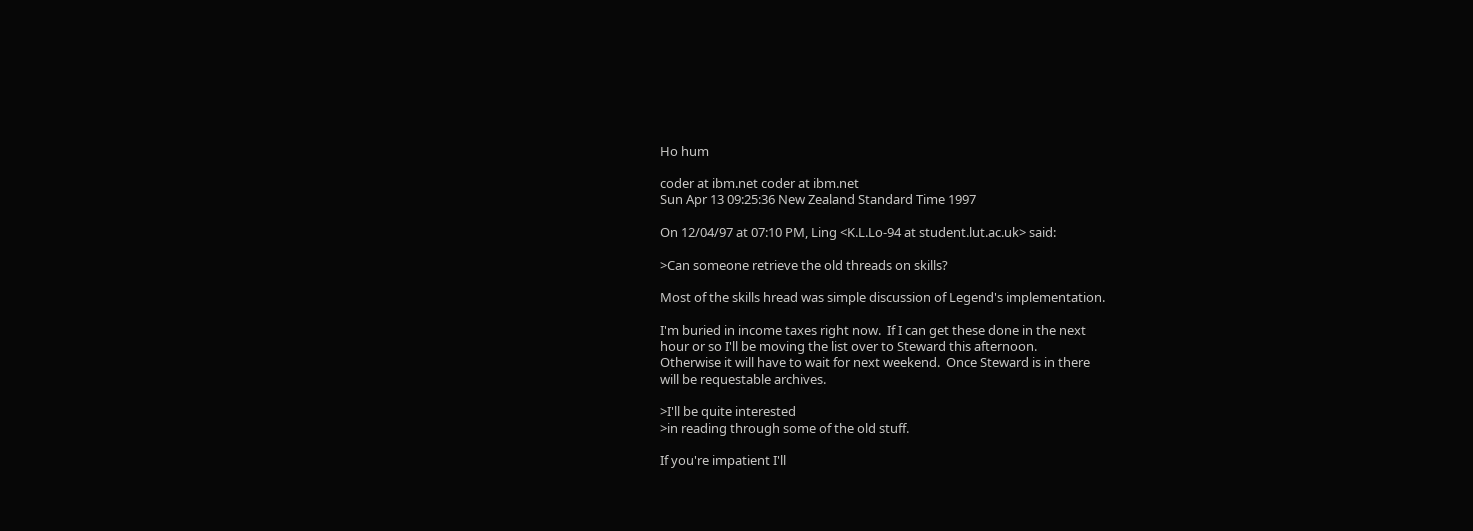Ho hum

coder at ibm.net coder at ibm.net
Sun Apr 13 09:25:36 New Zealand Standard Time 1997

On 12/04/97 at 07:10 PM, Ling <K.L.Lo-94 at student.lut.ac.uk> said:

>Can someone retrieve the old threads on skills?

Most of the skills hread was simple discussion of Legend's implementation.

I'm buried in income taxes right now.  If I can get these done in the next
hour or so I'll be moving the list over to Steward this afternoon.
Otherwise it will have to wait for next weekend.  Once Steward is in there
will be requestable archives.

>I'll be quite interested
>in reading through some of the old stuff.

If you're impatient I'll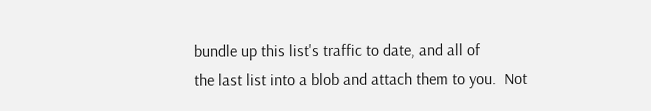bundle up this list's traffic to date, and all of
the last list into a blob and attach them to you.  Not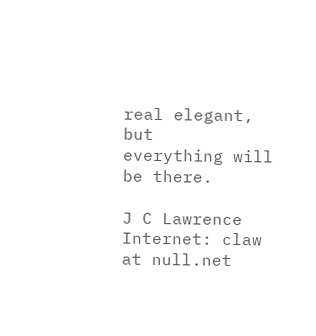real elegant, but
everything will be there.

J C Lawrence                               Internet: claw at null.net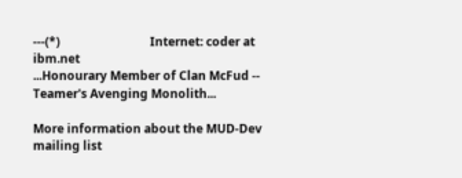---(*)                              Internet: coder at ibm.net
...Honourary Member of Clan McFud -- Teamer's Avenging Monolith...

More information about the MUD-Dev mailing list